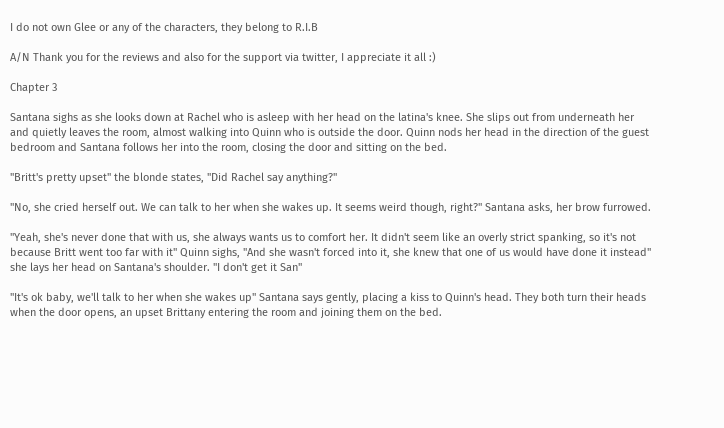I do not own Glee or any of the characters, they belong to R.I.B

A/N Thank you for the reviews and also for the support via twitter, I appreciate it all :)

Chapter 3

Santana sighs as she looks down at Rachel who is asleep with her head on the latina's knee. She slips out from underneath her and quietly leaves the room, almost walking into Quinn who is outside the door. Quinn nods her head in the direction of the guest bedroom and Santana follows her into the room, closing the door and sitting on the bed.

"Britt's pretty upset" the blonde states, "Did Rachel say anything?"

"No, she cried herself out. We can talk to her when she wakes up. It seems weird though, right?" Santana asks, her brow furrowed.

"Yeah, she's never done that with us, she always wants us to comfort her. It didn't seem like an overly strict spanking, so it's not because Britt went too far with it" Quinn sighs, "And she wasn't forced into it, she knew that one of us would have done it instead" she lays her head on Santana's shoulder. "I don't get it San"

"It's ok baby, we'll talk to her when she wakes up" Santana says gently, placing a kiss to Quinn's head. They both turn their heads when the door opens, an upset Brittany entering the room and joining them on the bed.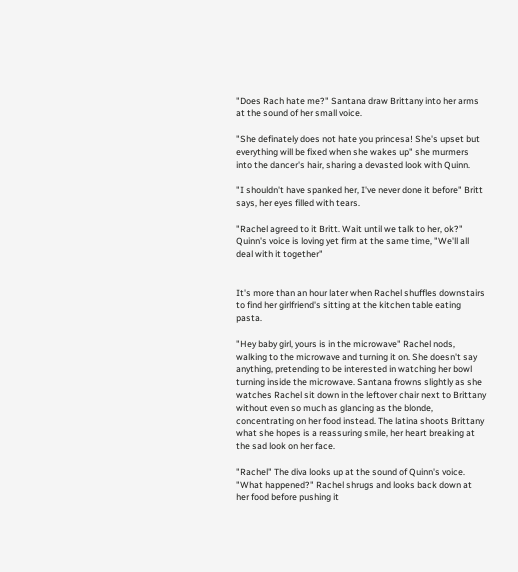"Does Rach hate me?" Santana draw Brittany into her arms at the sound of her small voice.

"She definately does not hate you princesa! She's upset but everything will be fixed when she wakes up" she murmers into the dancer's hair, sharing a devasted look with Quinn.

"I shouldn't have spanked her, I've never done it before" Britt says, her eyes filled with tears.

"Rachel agreed to it Britt. Wait until we talk to her, ok?" Quinn's voice is loving yet firm at the same time, "We'll all deal with it together"


It's more than an hour later when Rachel shuffles downstairs to find her girlfriend's sitting at the kitchen table eating pasta.

"Hey baby girl, yours is in the microwave" Rachel nods, walking to the microwave and turning it on. She doesn't say anything, pretending to be interested in watching her bowl turning inside the microwave. Santana frowns slightly as she watches Rachel sit down in the leftover chair next to Brittany without even so much as glancing as the blonde, concentrating on her food instead. The latina shoots Brittany what she hopes is a reassuring smile, her heart breaking at the sad look on her face.

"Rachel" The diva looks up at the sound of Quinn's voice. "What happened?" Rachel shrugs and looks back down at her food before pushing it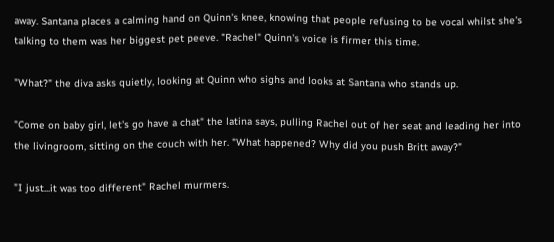away. Santana places a calming hand on Quinn's knee, knowing that people refusing to be vocal whilst she's talking to them was her biggest pet peeve. "Rachel" Quinn's voice is firmer this time.

"What?" the diva asks quietly, looking at Quinn who sighs and looks at Santana who stands up.

"Come on baby girl, let's go have a chat" the latina says, pulling Rachel out of her seat and leading her into the livingroom, sitting on the couch with her. "What happened? Why did you push Britt away?"

"I just...it was too different" Rachel murmers.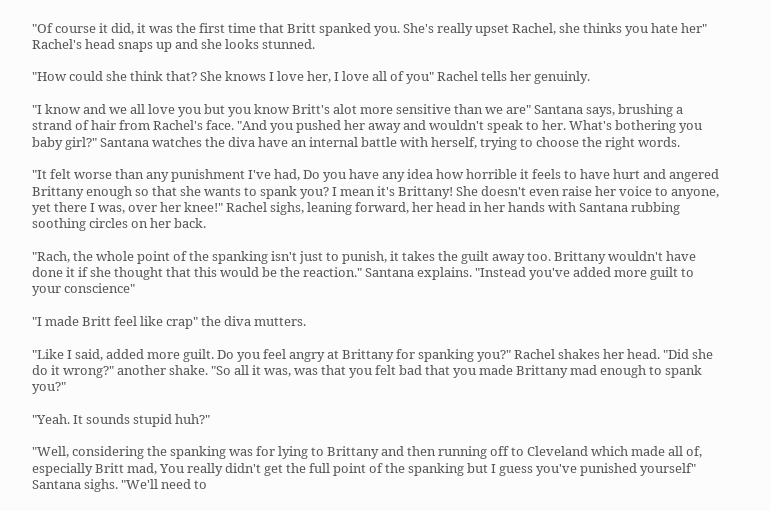"Of course it did, it was the first time that Britt spanked you. She's really upset Rachel, she thinks you hate her" Rachel's head snaps up and she looks stunned.

"How could she think that? She knows I love her, I love all of you" Rachel tells her genuinly.

"I know and we all love you but you know Britt's alot more sensitive than we are" Santana says, brushing a strand of hair from Rachel's face. "And you pushed her away and wouldn't speak to her. What's bothering you baby girl?" Santana watches the diva have an internal battle with herself, trying to choose the right words.

"It felt worse than any punishment I've had, Do you have any idea how horrible it feels to have hurt and angered Brittany enough so that she wants to spank you? I mean it's Brittany! She doesn't even raise her voice to anyone, yet there I was, over her knee!" Rachel sighs, leaning forward, her head in her hands with Santana rubbing soothing circles on her back.

"Rach, the whole point of the spanking isn't just to punish, it takes the guilt away too. Brittany wouldn't have done it if she thought that this would be the reaction." Santana explains. "Instead you've added more guilt to your conscience"

"I made Britt feel like crap" the diva mutters.

"Like I said, added more guilt. Do you feel angry at Brittany for spanking you?" Rachel shakes her head. "Did she do it wrong?" another shake. "So all it was, was that you felt bad that you made Brittany mad enough to spank you?"

"Yeah. It sounds stupid huh?"

"Well, considering the spanking was for lying to Brittany and then running off to Cleveland which made all of, especially Britt mad, You really didn't get the full point of the spanking but I guess you've punished yourself" Santana sighs. "We'll need to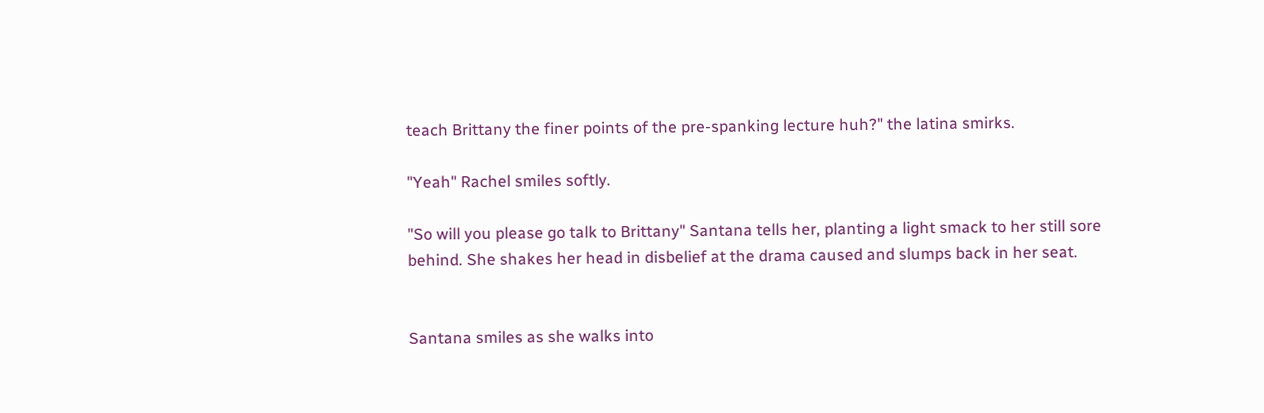teach Brittany the finer points of the pre-spanking lecture huh?" the latina smirks.

"Yeah" Rachel smiles softly.

"So will you please go talk to Brittany" Santana tells her, planting a light smack to her still sore behind. She shakes her head in disbelief at the drama caused and slumps back in her seat.


Santana smiles as she walks into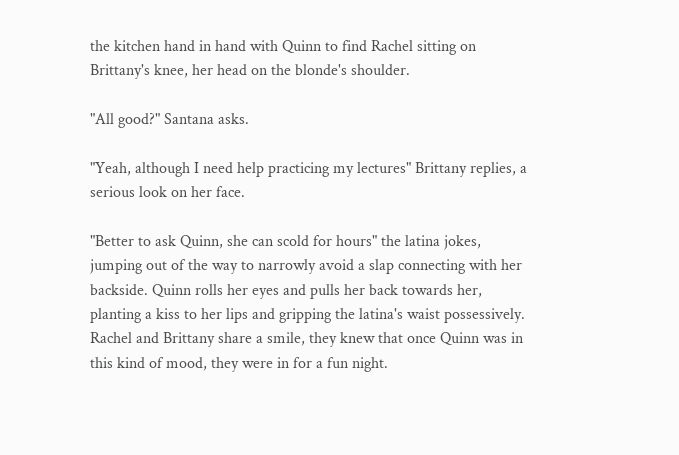the kitchen hand in hand with Quinn to find Rachel sitting on Brittany's knee, her head on the blonde's shoulder.

"All good?" Santana asks.

"Yeah, although I need help practicing my lectures" Brittany replies, a serious look on her face.

"Better to ask Quinn, she can scold for hours" the latina jokes, jumping out of the way to narrowly avoid a slap connecting with her backside. Quinn rolls her eyes and pulls her back towards her, planting a kiss to her lips and gripping the latina's waist possessively. Rachel and Brittany share a smile, they knew that once Quinn was in this kind of mood, they were in for a fun night.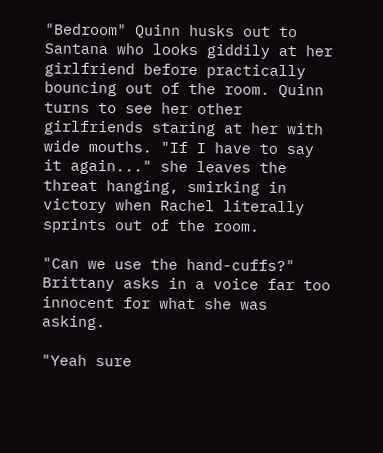"Bedroom" Quinn husks out to Santana who looks giddily at her girlfriend before practically bouncing out of the room. Quinn turns to see her other girlfriends staring at her with wide mouths. "If I have to say it again..." she leaves the threat hanging, smirking in victory when Rachel literally sprints out of the room.

"Can we use the hand-cuffs?" Brittany asks in a voice far too innocent for what she was asking.

"Yeah sure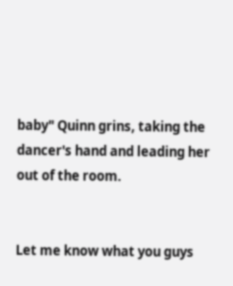baby" Quinn grins, taking the dancer's hand and leading her out of the room.


Let me know what you guys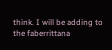think. I will be adding to the faberrittana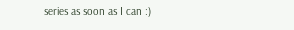series as soon as I can :)